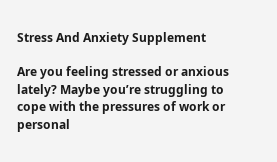Stress And Anxiety Supplement

Are you feeling stressed or anxious lately? Maybe you’re struggling to cope with the pressures of work or personal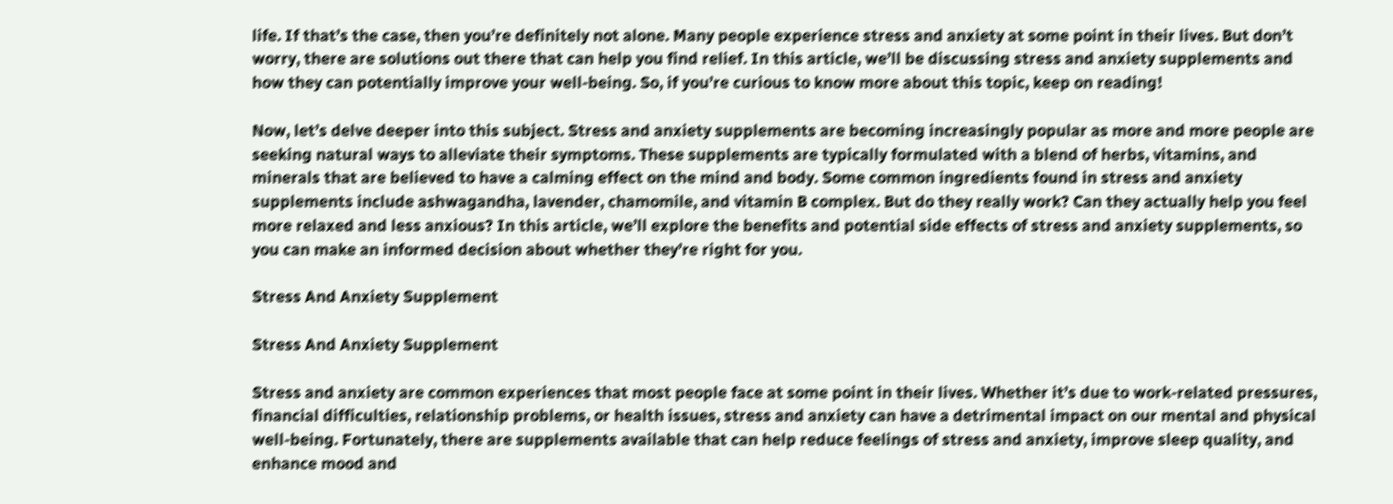life. If that’s the case, then you’re definitely not alone. Many people experience stress and anxiety at some point in their lives. But don’t worry, there are solutions out there that can help you find relief. In this article, we’ll be discussing stress and anxiety supplements and how they can potentially improve your well-being. So, if you’re curious to know more about this topic, keep on reading!

Now, let’s delve deeper into this subject. Stress and anxiety supplements are becoming increasingly popular as more and more people are seeking natural ways to alleviate their symptoms. These supplements are typically formulated with a blend of herbs, vitamins, and minerals that are believed to have a calming effect on the mind and body. Some common ingredients found in stress and anxiety supplements include ashwagandha, lavender, chamomile, and vitamin B complex. But do they really work? Can they actually help you feel more relaxed and less anxious? In this article, we’ll explore the benefits and potential side effects of stress and anxiety supplements, so you can make an informed decision about whether they’re right for you.

Stress And Anxiety Supplement

Stress And Anxiety Supplement

Stress and anxiety are common experiences that most people face at some point in their lives. Whether it’s due to work-related pressures, financial difficulties, relationship problems, or health issues, stress and anxiety can have a detrimental impact on our mental and physical well-being. Fortunately, there are supplements available that can help reduce feelings of stress and anxiety, improve sleep quality, and enhance mood and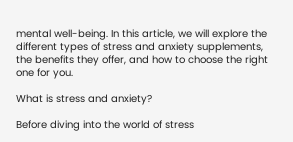mental well-being. In this article, we will explore the different types of stress and anxiety supplements, the benefits they offer, and how to choose the right one for you.

What is stress and anxiety?

Before diving into the world of stress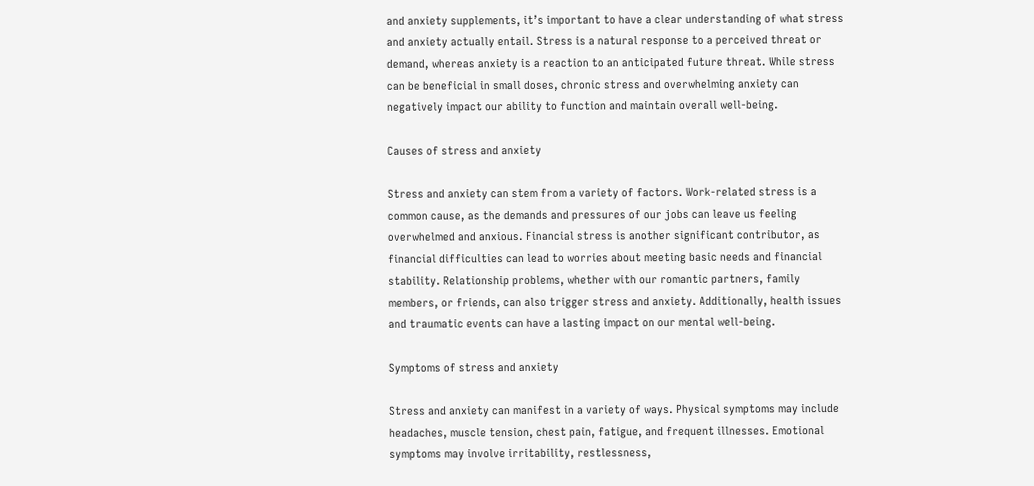and anxiety supplements, it’s important to have a clear understanding of what stress and anxiety actually entail. Stress is a natural response to a perceived threat or demand, whereas anxiety is a reaction to an anticipated future threat. While stress can be beneficial in small doses, chronic stress and overwhelming anxiety can negatively impact our ability to function and maintain overall well-being.

Causes of stress and anxiety

Stress and anxiety can stem from a variety of factors. Work-related stress is a common cause, as the demands and pressures of our jobs can leave us feeling overwhelmed and anxious. Financial stress is another significant contributor, as financial difficulties can lead to worries about meeting basic needs and financial stability. Relationship problems, whether with our romantic partners, family members, or friends, can also trigger stress and anxiety. Additionally, health issues and traumatic events can have a lasting impact on our mental well-being.

Symptoms of stress and anxiety

Stress and anxiety can manifest in a variety of ways. Physical symptoms may include headaches, muscle tension, chest pain, fatigue, and frequent illnesses. Emotional symptoms may involve irritability, restlessness,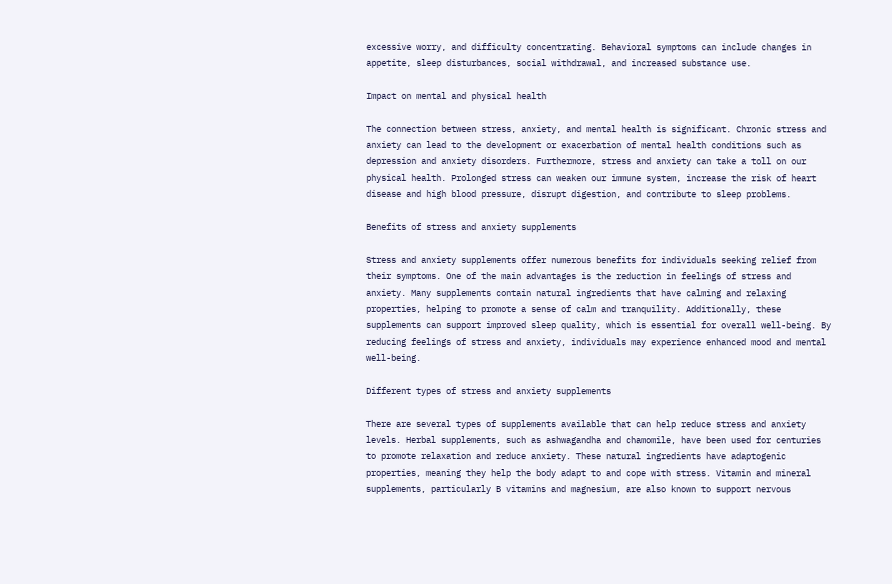excessive worry, and difficulty concentrating. Behavioral symptoms can include changes in appetite, sleep disturbances, social withdrawal, and increased substance use.

Impact on mental and physical health

The connection between stress, anxiety, and mental health is significant. Chronic stress and anxiety can lead to the development or exacerbation of mental health conditions such as depression and anxiety disorders. Furthermore, stress and anxiety can take a toll on our physical health. Prolonged stress can weaken our immune system, increase the risk of heart disease and high blood pressure, disrupt digestion, and contribute to sleep problems.

Benefits of stress and anxiety supplements

Stress and anxiety supplements offer numerous benefits for individuals seeking relief from their symptoms. One of the main advantages is the reduction in feelings of stress and anxiety. Many supplements contain natural ingredients that have calming and relaxing properties, helping to promote a sense of calm and tranquility. Additionally, these supplements can support improved sleep quality, which is essential for overall well-being. By reducing feelings of stress and anxiety, individuals may experience enhanced mood and mental well-being.

Different types of stress and anxiety supplements

There are several types of supplements available that can help reduce stress and anxiety levels. Herbal supplements, such as ashwagandha and chamomile, have been used for centuries to promote relaxation and reduce anxiety. These natural ingredients have adaptogenic properties, meaning they help the body adapt to and cope with stress. Vitamin and mineral supplements, particularly B vitamins and magnesium, are also known to support nervous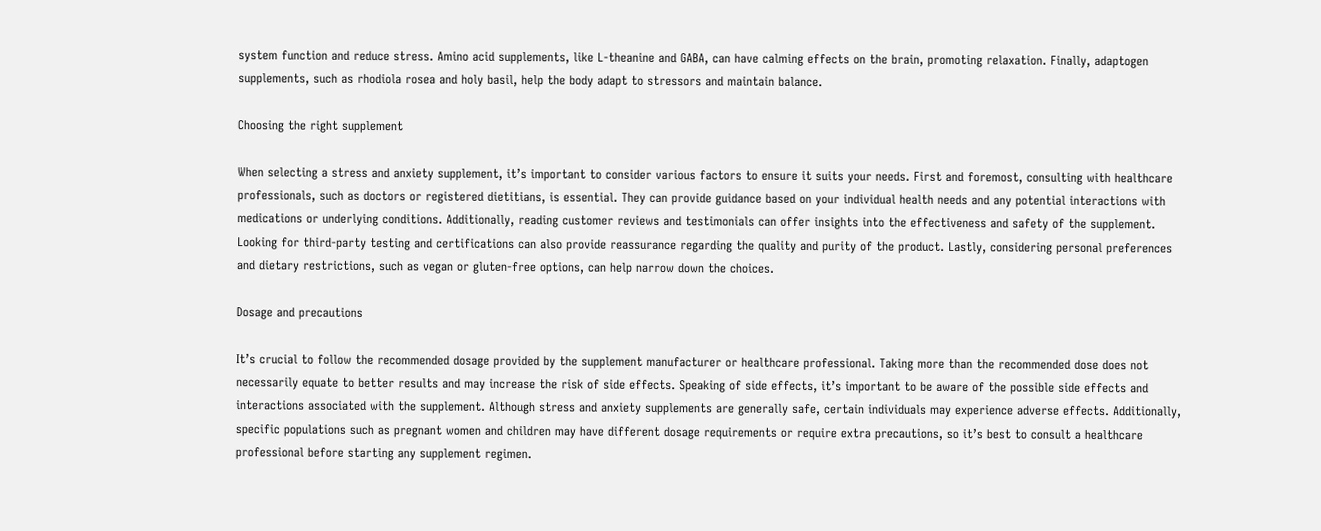system function and reduce stress. Amino acid supplements, like L-theanine and GABA, can have calming effects on the brain, promoting relaxation. Finally, adaptogen supplements, such as rhodiola rosea and holy basil, help the body adapt to stressors and maintain balance.

Choosing the right supplement

When selecting a stress and anxiety supplement, it’s important to consider various factors to ensure it suits your needs. First and foremost, consulting with healthcare professionals, such as doctors or registered dietitians, is essential. They can provide guidance based on your individual health needs and any potential interactions with medications or underlying conditions. Additionally, reading customer reviews and testimonials can offer insights into the effectiveness and safety of the supplement. Looking for third-party testing and certifications can also provide reassurance regarding the quality and purity of the product. Lastly, considering personal preferences and dietary restrictions, such as vegan or gluten-free options, can help narrow down the choices.

Dosage and precautions

It’s crucial to follow the recommended dosage provided by the supplement manufacturer or healthcare professional. Taking more than the recommended dose does not necessarily equate to better results and may increase the risk of side effects. Speaking of side effects, it’s important to be aware of the possible side effects and interactions associated with the supplement. Although stress and anxiety supplements are generally safe, certain individuals may experience adverse effects. Additionally, specific populations such as pregnant women and children may have different dosage requirements or require extra precautions, so it’s best to consult a healthcare professional before starting any supplement regimen.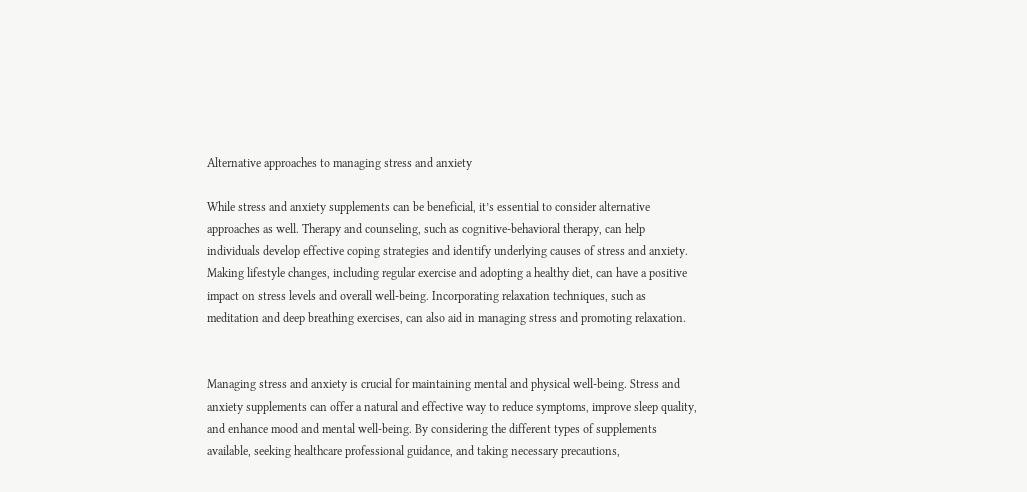Alternative approaches to managing stress and anxiety

While stress and anxiety supplements can be beneficial, it’s essential to consider alternative approaches as well. Therapy and counseling, such as cognitive-behavioral therapy, can help individuals develop effective coping strategies and identify underlying causes of stress and anxiety. Making lifestyle changes, including regular exercise and adopting a healthy diet, can have a positive impact on stress levels and overall well-being. Incorporating relaxation techniques, such as meditation and deep breathing exercises, can also aid in managing stress and promoting relaxation.


Managing stress and anxiety is crucial for maintaining mental and physical well-being. Stress and anxiety supplements can offer a natural and effective way to reduce symptoms, improve sleep quality, and enhance mood and mental well-being. By considering the different types of supplements available, seeking healthcare professional guidance, and taking necessary precautions,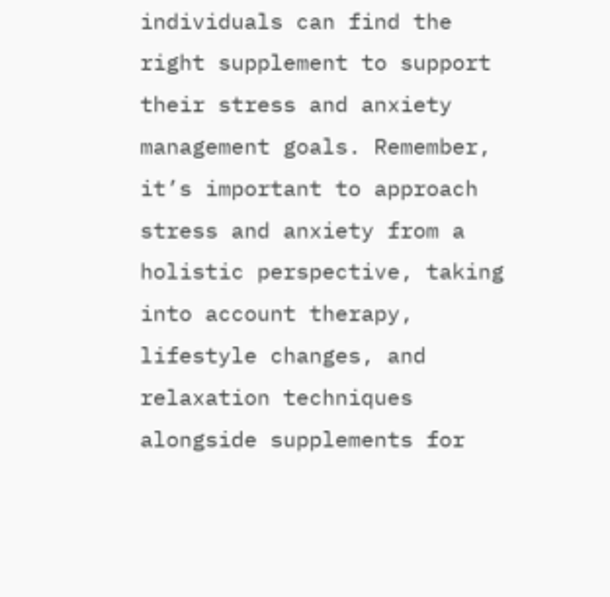individuals can find the right supplement to support their stress and anxiety management goals. Remember, it’s important to approach stress and anxiety from a holistic perspective, taking into account therapy, lifestyle changes, and relaxation techniques alongside supplements for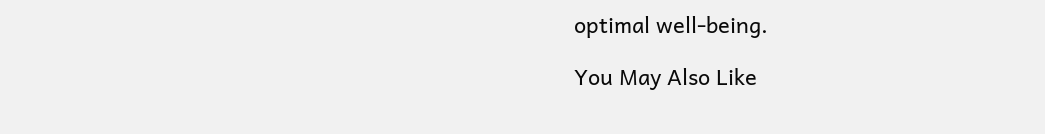optimal well-being.

You May Also Like